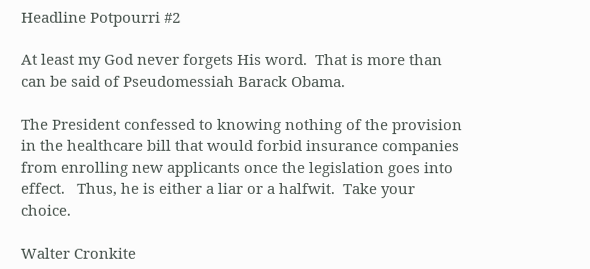Headline Potpourri #2

At least my God never forgets His word.  That is more than can be said of Pseudomessiah Barack Obama.

The President confessed to knowing nothing of the provision in the healthcare bill that would forbid insurance companies from enrolling new applicants once the legislation goes into effect.   Thus, he is either a liar or a halfwit.  Take your choice.

Walter Cronkite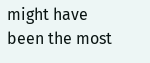might have been the most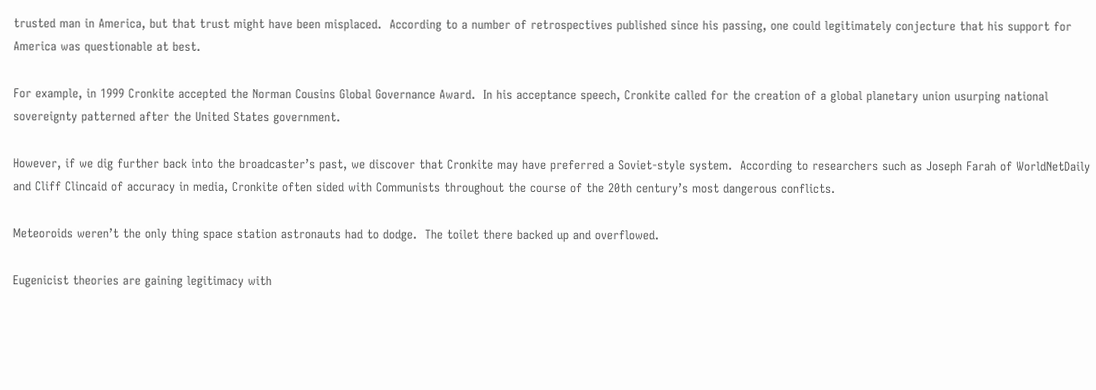trusted man in America, but that trust might have been misplaced.  According to a number of retrospectives published since his passing, one could legitimately conjecture that his support for America was questionable at best.

For example, in 1999 Cronkite accepted the Norman Cousins Global Governance Award.  In his acceptance speech, Cronkite called for the creation of a global planetary union usurping national sovereignty patterned after the United States government.

However, if we dig further back into the broadcaster’s past, we discover that Cronkite may have preferred a Soviet-style system.  According to researchers such as Joseph Farah of WorldNetDaily and Cliff Clincaid of accuracy in media, Cronkite often sided with Communists throughout the course of the 20th century’s most dangerous conflicts.

Meteoroids weren’t the only thing space station astronauts had to dodge.  The toilet there backed up and overflowed.

Eugenicist theories are gaining legitimacy with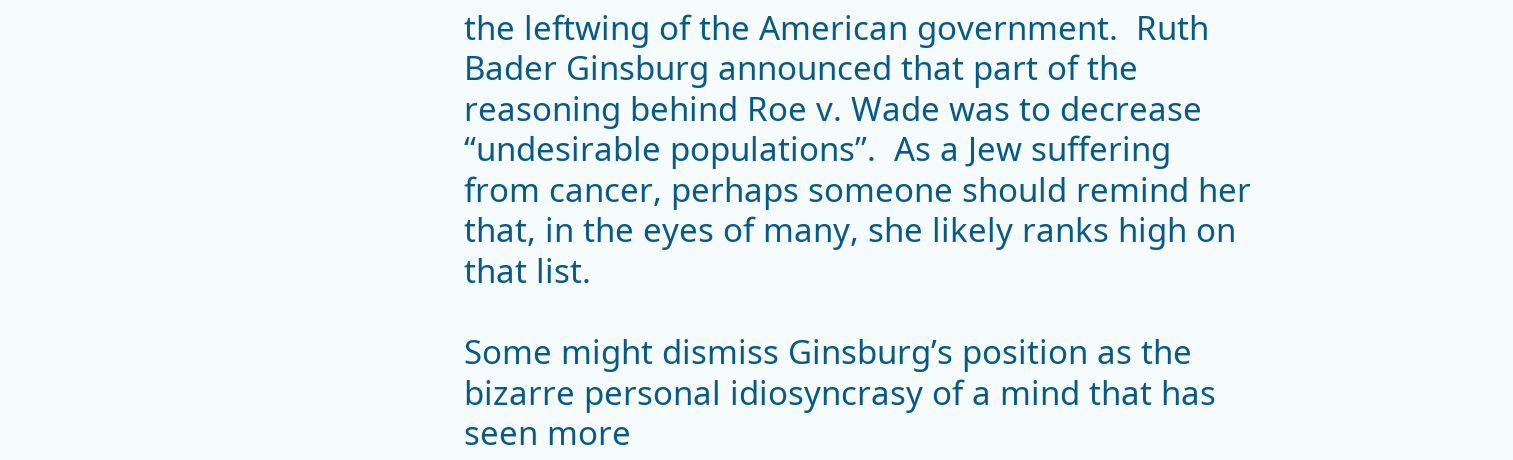the leftwing of the American government.  Ruth Bader Ginsburg announced that part of the reasoning behind Roe v. Wade was to decrease “undesirable populations”.  As a Jew suffering from cancer, perhaps someone should remind her that, in the eyes of many, she likely ranks high on that list.

Some might dismiss Ginsburg’s position as the bizarre personal idiosyncrasy of a mind that has seen more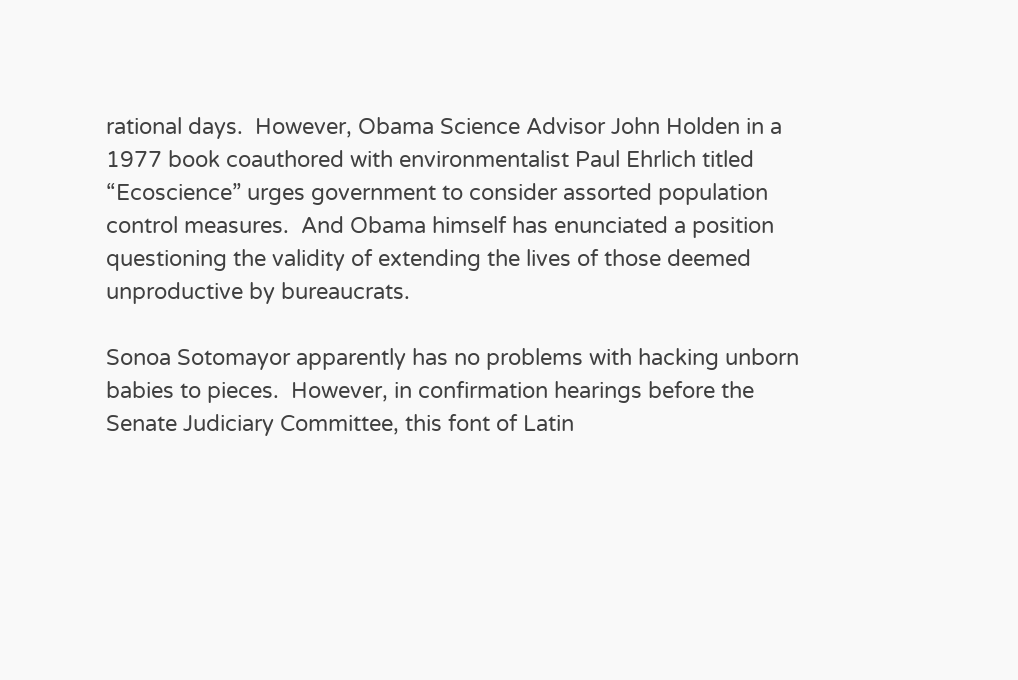rational days.  However, Obama Science Advisor John Holden in a 1977 book coauthored with environmentalist Paul Ehrlich titled “Ecoscience” urges government to consider assorted population control measures.  And Obama himself has enunciated a position questioning the validity of extending the lives of those deemed unproductive by bureaucrats.

Sonoa Sotomayor apparently has no problems with hacking unborn babies to pieces.  However, in confirmation hearings before the Senate Judiciary Committee, this font of Latin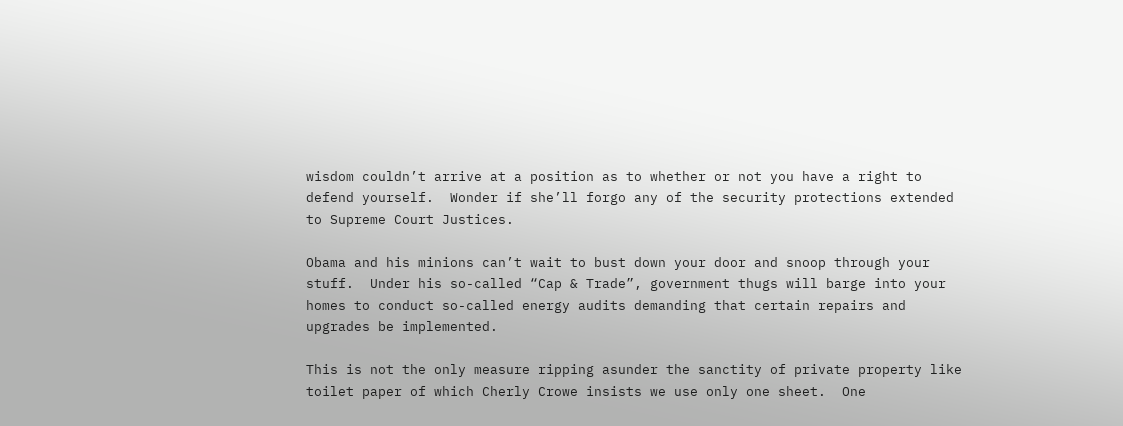wisdom couldn’t arrive at a position as to whether or not you have a right to defend yourself.  Wonder if she’ll forgo any of the security protections extended to Supreme Court Justices.

Obama and his minions can’t wait to bust down your door and snoop through your stuff.  Under his so-called “Cap & Trade”, government thugs will barge into your homes to conduct so-called energy audits demanding that certain repairs and upgrades be implemented.

This is not the only measure ripping asunder the sanctity of private property like toilet paper of which Cherly Crowe insists we use only one sheet.  One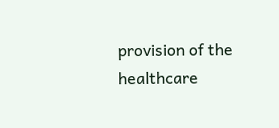provision of the healthcare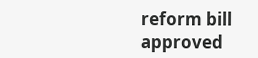reform bill approved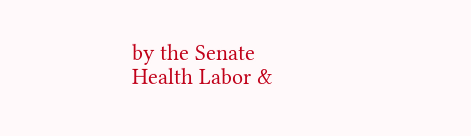by the Senate Health Labor &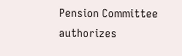Pension Committee authorizes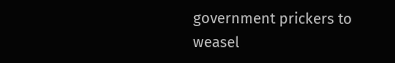government prickers to weasel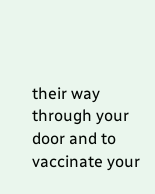their way through your door and to vaccinate your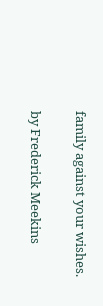family against your wishes.

by Frederick Meekins